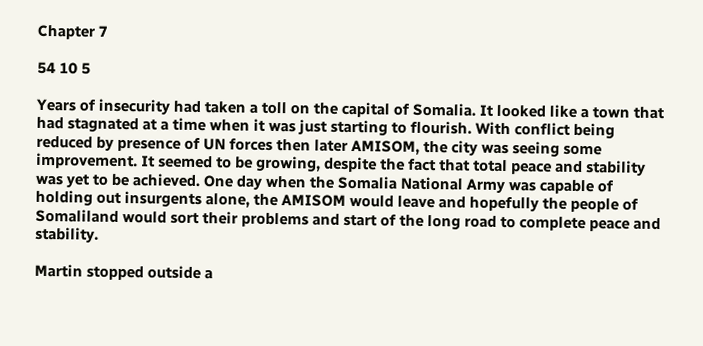Chapter 7

54 10 5

Years of insecurity had taken a toll on the capital of Somalia. It looked like a town that had stagnated at a time when it was just starting to flourish. With conflict being reduced by presence of UN forces then later AMISOM, the city was seeing some improvement. It seemed to be growing, despite the fact that total peace and stability was yet to be achieved. One day when the Somalia National Army was capable of holding out insurgents alone, the AMISOM would leave and hopefully the people of Somaliland would sort their problems and start of the long road to complete peace and stability.

Martin stopped outside a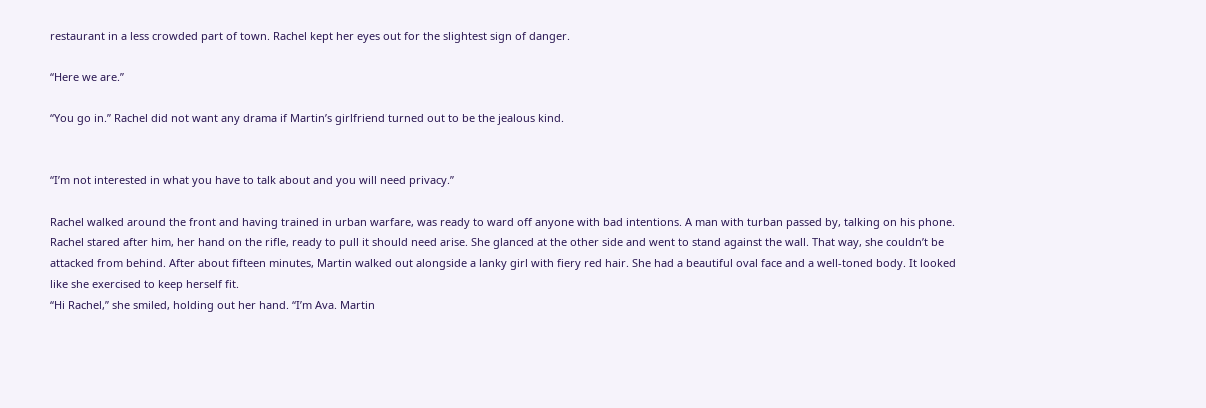restaurant in a less crowded part of town. Rachel kept her eyes out for the slightest sign of danger.

“Here we are.”

“You go in.” Rachel did not want any drama if Martin’s girlfriend turned out to be the jealous kind.


“I’m not interested in what you have to talk about and you will need privacy.”

Rachel walked around the front and having trained in urban warfare, was ready to ward off anyone with bad intentions. A man with turban passed by, talking on his phone. Rachel stared after him, her hand on the rifle, ready to pull it should need arise. She glanced at the other side and went to stand against the wall. That way, she couldn’t be attacked from behind. After about fifteen minutes, Martin walked out alongside a lanky girl with fiery red hair. She had a beautiful oval face and a well-toned body. It looked like she exercised to keep herself fit.
“Hi Rachel,” she smiled, holding out her hand. “I’m Ava. Martin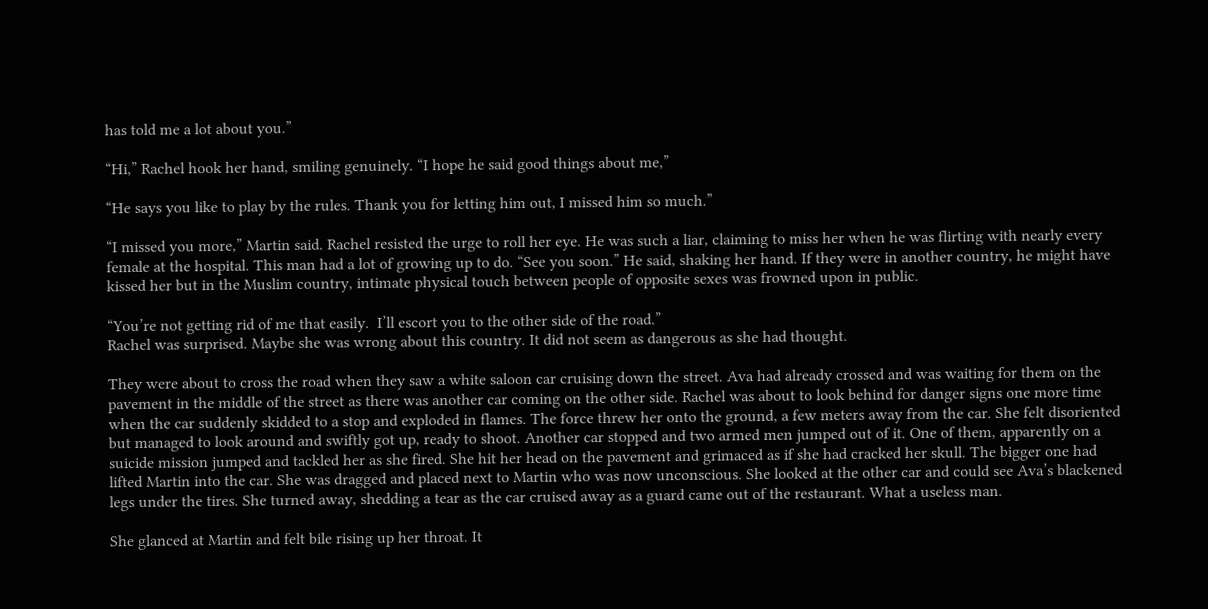has told me a lot about you.”

“Hi,” Rachel hook her hand, smiling genuinely. “I hope he said good things about me,”

“He says you like to play by the rules. Thank you for letting him out, I missed him so much.”

“I missed you more,” Martin said. Rachel resisted the urge to roll her eye. He was such a liar, claiming to miss her when he was flirting with nearly every female at the hospital. This man had a lot of growing up to do. “See you soon.” He said, shaking her hand. If they were in another country, he might have kissed her but in the Muslim country, intimate physical touch between people of opposite sexes was frowned upon in public.

“You’re not getting rid of me that easily.  I’ll escort you to the other side of the road.”
Rachel was surprised. Maybe she was wrong about this country. It did not seem as dangerous as she had thought.

They were about to cross the road when they saw a white saloon car cruising down the street. Ava had already crossed and was waiting for them on the pavement in the middle of the street as there was another car coming on the other side. Rachel was about to look behind for danger signs one more time when the car suddenly skidded to a stop and exploded in flames. The force threw her onto the ground, a few meters away from the car. She felt disoriented but managed to look around and swiftly got up, ready to shoot. Another car stopped and two armed men jumped out of it. One of them, apparently on a suicide mission jumped and tackled her as she fired. She hit her head on the pavement and grimaced as if she had cracked her skull. The bigger one had lifted Martin into the car. She was dragged and placed next to Martin who was now unconscious. She looked at the other car and could see Ava’s blackened legs under the tires. She turned away, shedding a tear as the car cruised away as a guard came out of the restaurant. What a useless man.

She glanced at Martin and felt bile rising up her throat. It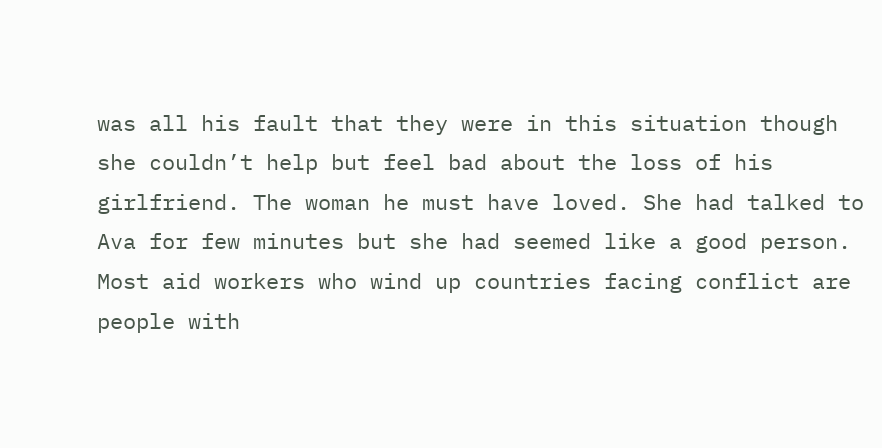was all his fault that they were in this situation though she couldn’t help but feel bad about the loss of his girlfriend. The woman he must have loved. She had talked to Ava for few minutes but she had seemed like a good person. Most aid workers who wind up countries facing conflict are people with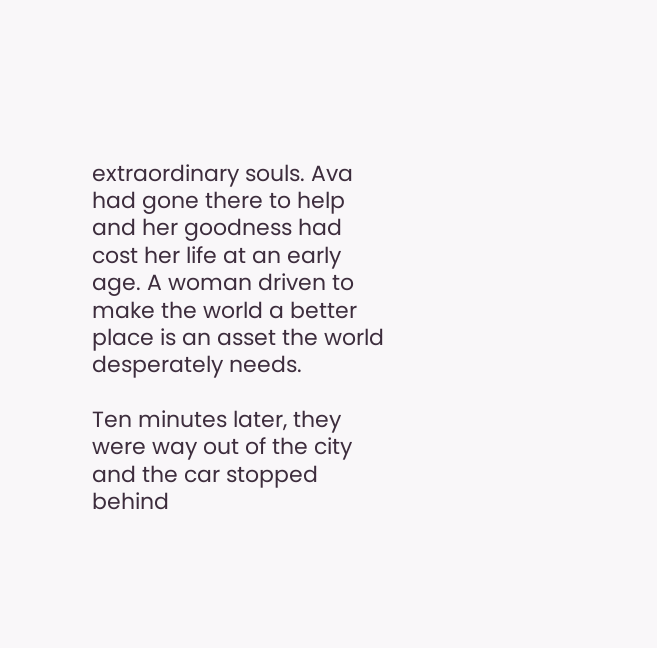extraordinary souls. Ava had gone there to help and her goodness had cost her life at an early age. A woman driven to make the world a better place is an asset the world desperately needs.

Ten minutes later, they were way out of the city and the car stopped behind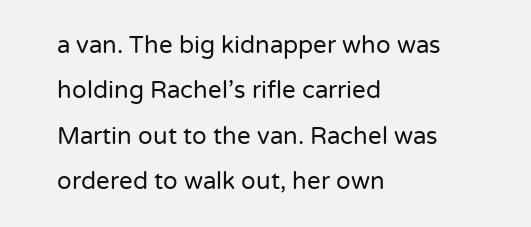a van. The big kidnapper who was holding Rachel’s rifle carried Martin out to the van. Rachel was ordered to walk out, her own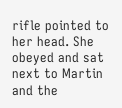rifle pointed to her head. She obeyed and sat next to Martin and the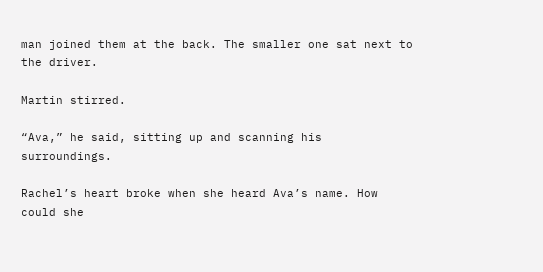man joined them at the back. The smaller one sat next to the driver.

Martin stirred.

“Ava,” he said, sitting up and scanning his surroundings.

Rachel’s heart broke when she heard Ava’s name. How could she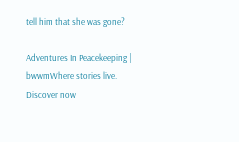tell him that she was gone?

Adventures In Peacekeeping | bwwmWhere stories live. Discover now